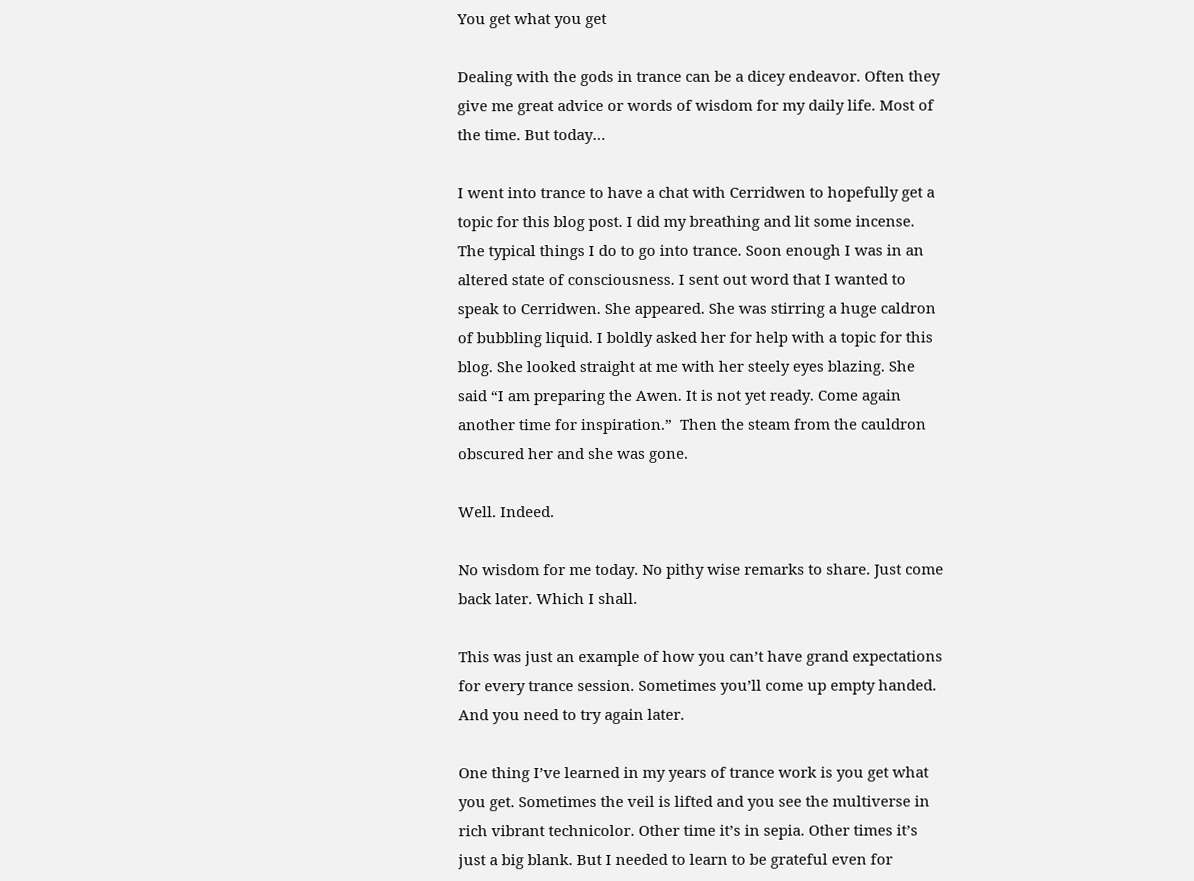You get what you get

Dealing with the gods in trance can be a dicey endeavor. Often they give me great advice or words of wisdom for my daily life. Most of the time. But today…

I went into trance to have a chat with Cerridwen to hopefully get a topic for this blog post. I did my breathing and lit some incense. The typical things I do to go into trance. Soon enough I was in an altered state of consciousness. I sent out word that I wanted to speak to Cerridwen. She appeared. She was stirring a huge caldron of bubbling liquid. I boldly asked her for help with a topic for this blog. She looked straight at me with her steely eyes blazing. She said “I am preparing the Awen. It is not yet ready. Come again another time for inspiration.”  Then the steam from the cauldron obscured her and she was gone.

Well. Indeed.

No wisdom for me today. No pithy wise remarks to share. Just come back later. Which I shall.

This was just an example of how you can’t have grand expectations for every trance session. Sometimes you’ll come up empty handed. And you need to try again later.

One thing I’ve learned in my years of trance work is you get what you get. Sometimes the veil is lifted and you see the multiverse in rich vibrant technicolor. Other time it’s in sepia. Other times it’s just a big blank. But I needed to learn to be grateful even for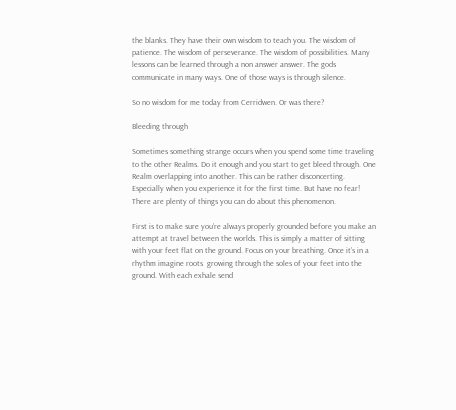the blanks. They have their own wisdom to teach you. The wisdom of patience. The wisdom of perseverance. The wisdom of possibilities. Many lessons can be learned through a non answer answer. The gods communicate in many ways. One of those ways is through silence.

So no wisdom for me today from Cerridwen. Or was there?

Bleeding through

Sometimes something strange occurs when you spend some time traveling to the other Realms. Do it enough and you start to get bleed through. One Realm overlapping into another. This can be rather disconcerting. Especially when you experience it for the first time. But have no fear!  There are plenty of things you can do about this phenomenon.

First is to make sure you’re always properly grounded before you make an attempt at travel between the worlds. This is simply a matter of sitting with your feet flat on the ground. Focus on your breathing. Once it’s in a rhythm imagine roots  growing through the soles of your feet into the ground. With each exhale send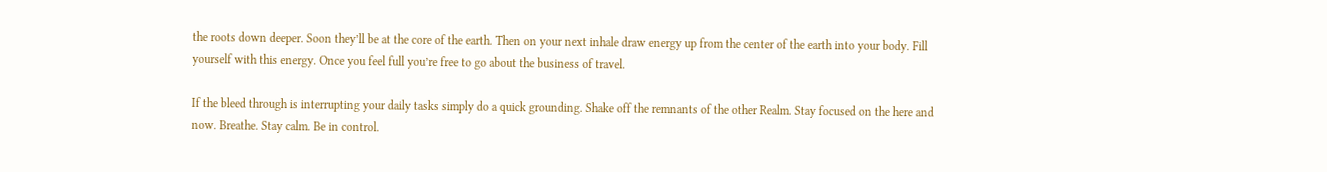the roots down deeper. Soon they’ll be at the core of the earth. Then on your next inhale draw energy up from the center of the earth into your body. Fill yourself with this energy. Once you feel full you’re free to go about the business of travel.

If the bleed through is interrupting your daily tasks simply do a quick grounding. Shake off the remnants of the other Realm. Stay focused on the here and now. Breathe. Stay calm. Be in control.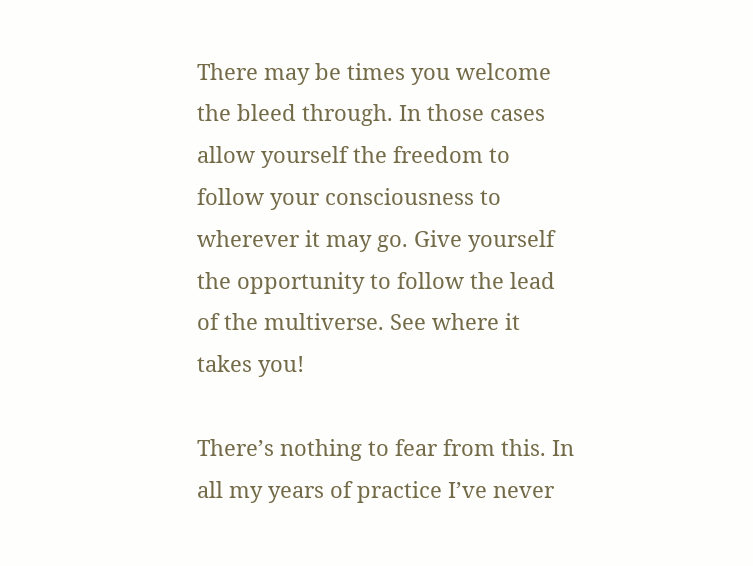There may be times you welcome the bleed through. In those cases allow yourself the freedom to follow your consciousness to wherever it may go. Give yourself the opportunity to follow the lead of the multiverse. See where it takes you!

There’s nothing to fear from this. In all my years of practice I’ve never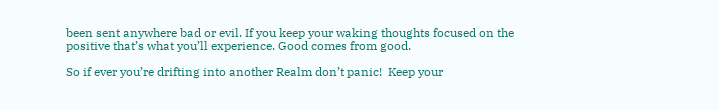been sent anywhere bad or evil. If you keep your waking thoughts focused on the positive that’s what you’ll experience. Good comes from good.

So if ever you’re drifting into another Realm don’t panic!  Keep your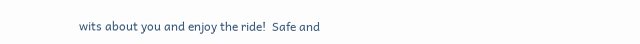wits about you and enjoy the ride!  Safe and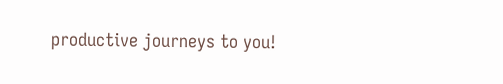productive journeys to you!